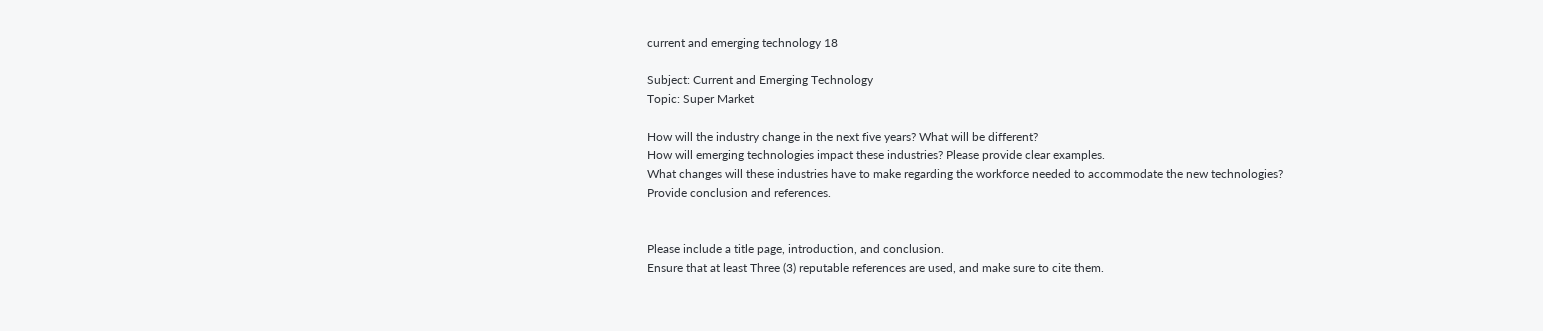current and emerging technology 18

Subject: Current and Emerging Technology
Topic: Super Market

How will the industry change in the next five years? What will be different?
How will emerging technologies impact these industries? Please provide clear examples.
What changes will these industries have to make regarding the workforce needed to accommodate the new technologies?
Provide conclusion and references.


Please include a title page, introduction, and conclusion.
Ensure that at least Three (3) reputable references are used, and make sure to cite them.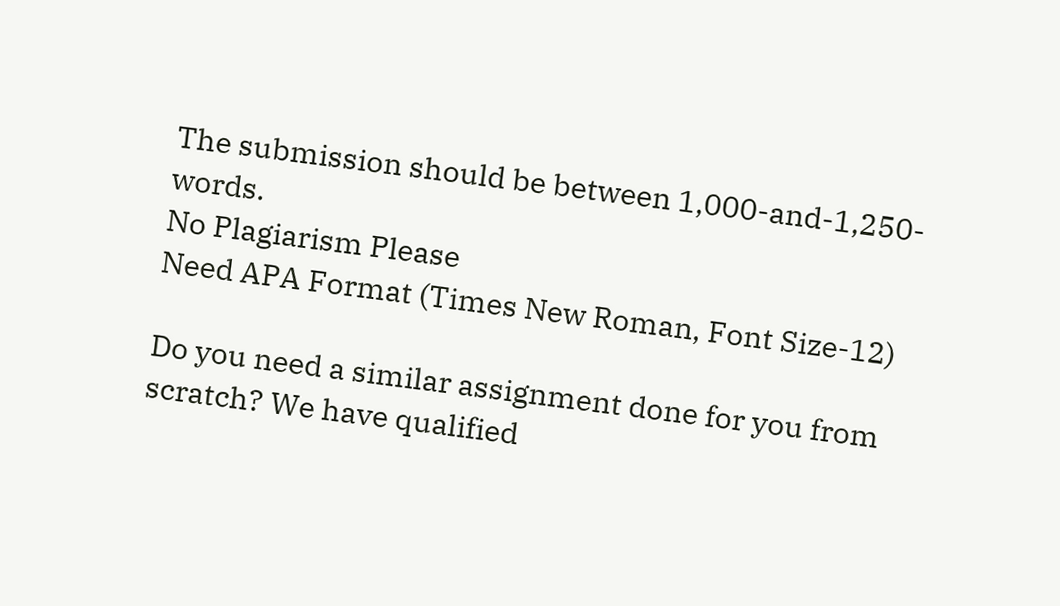The submission should be between 1,000-and-1,250-words.
No Plagiarism Please
Need APA Format (Times New Roman, Font Size-12)

Do you need a similar assignment done for you from scratch? We have qualified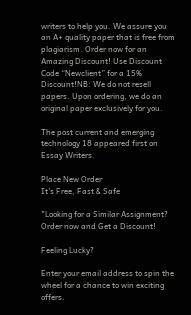writers to help you. We assure you an A+ quality paper that is free from plagiarism. Order now for an Amazing Discount! Use Discount Code “Newclient” for a 15% Discount!NB: We do not resell papers. Upon ordering, we do an original paper exclusively for you.

The post current and emerging technology 18 appeared first on Essay Writers.

Place New Order
It's Free, Fast & Safe

"Looking for a Similar Assignment? Order now and Get a Discount!

Feeling Lucky?

Enter your email address to spin the wheel for a chance to win exciting offers.